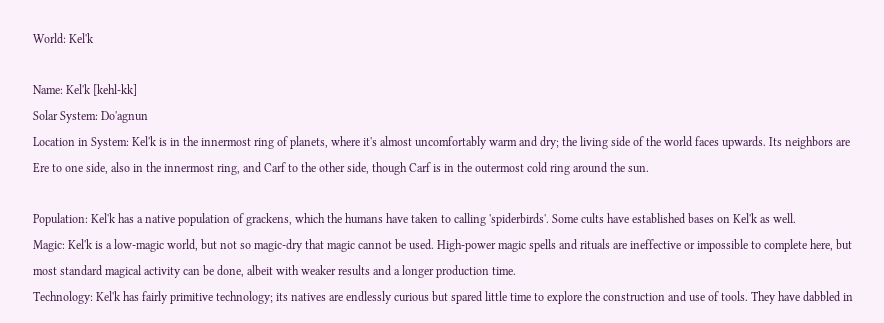World: Kel'k

Name: Kel'k [kehl-kk]
Solar System: Do'agnun
Location in System: Kel'k is in the innermost ring of planets, where it's almost uncomfortably warm and dry; the living side of the world faces upwards. Its neighbors are Ere to one side, also in the innermost ring, and Carf to the other side, though Carf is in the outermost cold ring around the sun.

Population: Kel'k has a native population of grackens, which the humans have taken to calling 'spiderbirds'. Some cults have established bases on Kel'k as well.
Magic: Kel'k is a low-magic world, but not so magic-dry that magic cannot be used. High-power magic spells and rituals are ineffective or impossible to complete here, but most standard magical activity can be done, albeit with weaker results and a longer production time.
Technology: Kel'k has fairly primitive technology; its natives are endlessly curious but spared little time to explore the construction and use of tools. They have dabbled in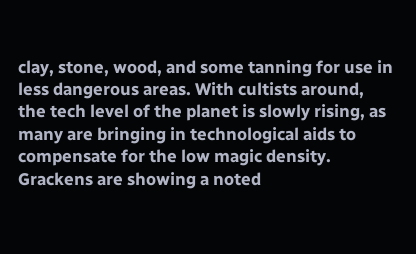clay, stone, wood, and some tanning for use in less dangerous areas. With cultists around, the tech level of the planet is slowly rising, as many are bringing in technological aids to compensate for the low magic density. Grackens are showing a noted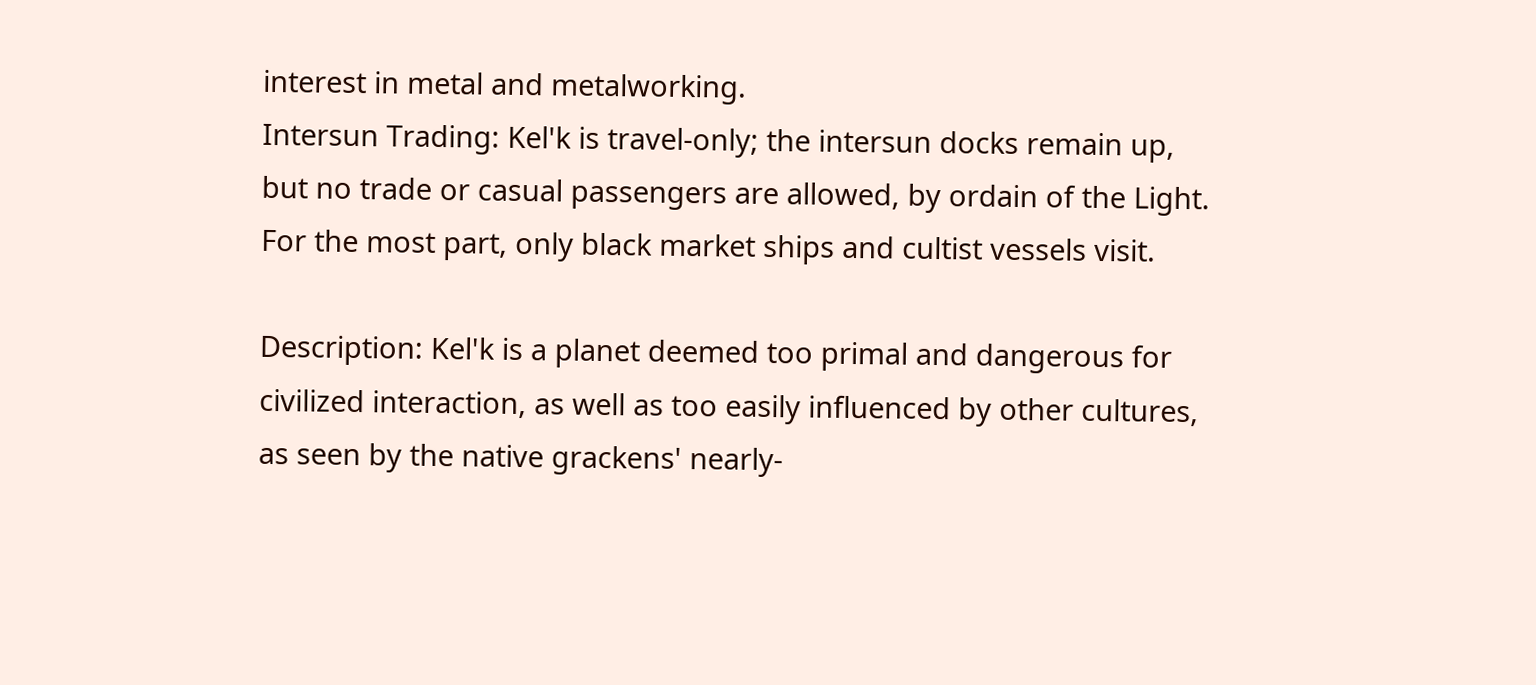interest in metal and metalworking.
Intersun Trading: Kel'k is travel-only; the intersun docks remain up, but no trade or casual passengers are allowed, by ordain of the Light. For the most part, only black market ships and cultist vessels visit.

Description: Kel'k is a planet deemed too primal and dangerous for civilized interaction, as well as too easily influenced by other cultures, as seen by the native grackens' nearly-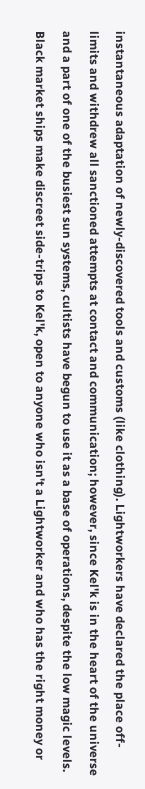instantaneous adaptation of newly-discovered tools and customs (like clothing). Lightworkers have declared the place off-limits and withdrew all sanctioned attempts at contact and communication; however, since Kel'k is in the heart of the universe and a part of one of the busiest sun systems, cultists have begun to use it as a base of operations, despite the low magic levels. Black market ships make discreet side-trips to Kel'k, open to anyone who isn't a Lightworker and who has the right money or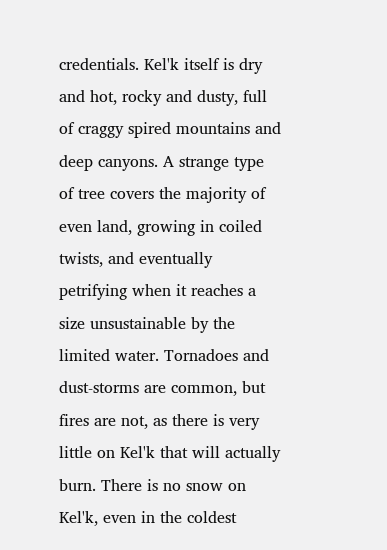credentials. Kel'k itself is dry and hot, rocky and dusty, full of craggy spired mountains and deep canyons. A strange type of tree covers the majority of even land, growing in coiled twists, and eventually petrifying when it reaches a size unsustainable by the limited water. Tornadoes and dust-storms are common, but fires are not, as there is very little on Kel'k that will actually burn. There is no snow on Kel'k, even in the coldest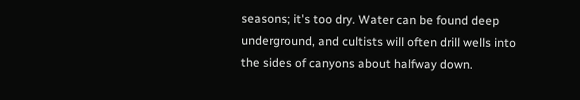seasons; it's too dry. Water can be found deep underground, and cultists will often drill wells into the sides of canyons about halfway down.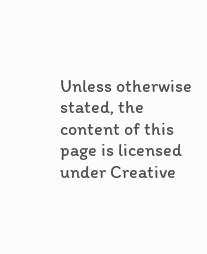Unless otherwise stated, the content of this page is licensed under Creative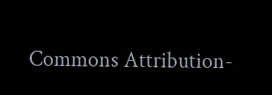Commons Attribution-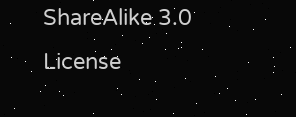ShareAlike 3.0 License